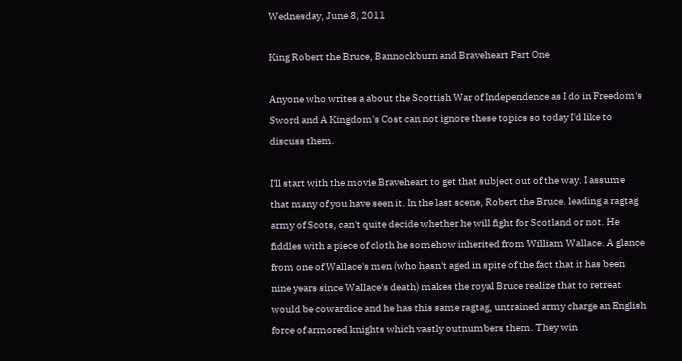Wednesday, June 8, 2011

King Robert the Bruce, Bannockburn and Braveheart Part One

Anyone who writes a about the Scottish War of Independence as I do in Freedom's Sword and A Kingdom's Cost can not ignore these topics so today I'd like to discuss them.

I'll start with the movie Braveheart to get that subject out of the way. I assume that many of you have seen it. In the last scene, Robert the Bruce. leading a ragtag army of Scots, can't quite decide whether he will fight for Scotland or not. He fiddles with a piece of cloth he somehow inherited from William Wallace. A glance from one of Wallace's men (who hasn't aged in spite of the fact that it has been nine years since Wallace's death) makes the royal Bruce realize that to retreat would be cowardice and he has this same ragtag, untrained army charge an English force of armored knights which vastly outnumbers them. They win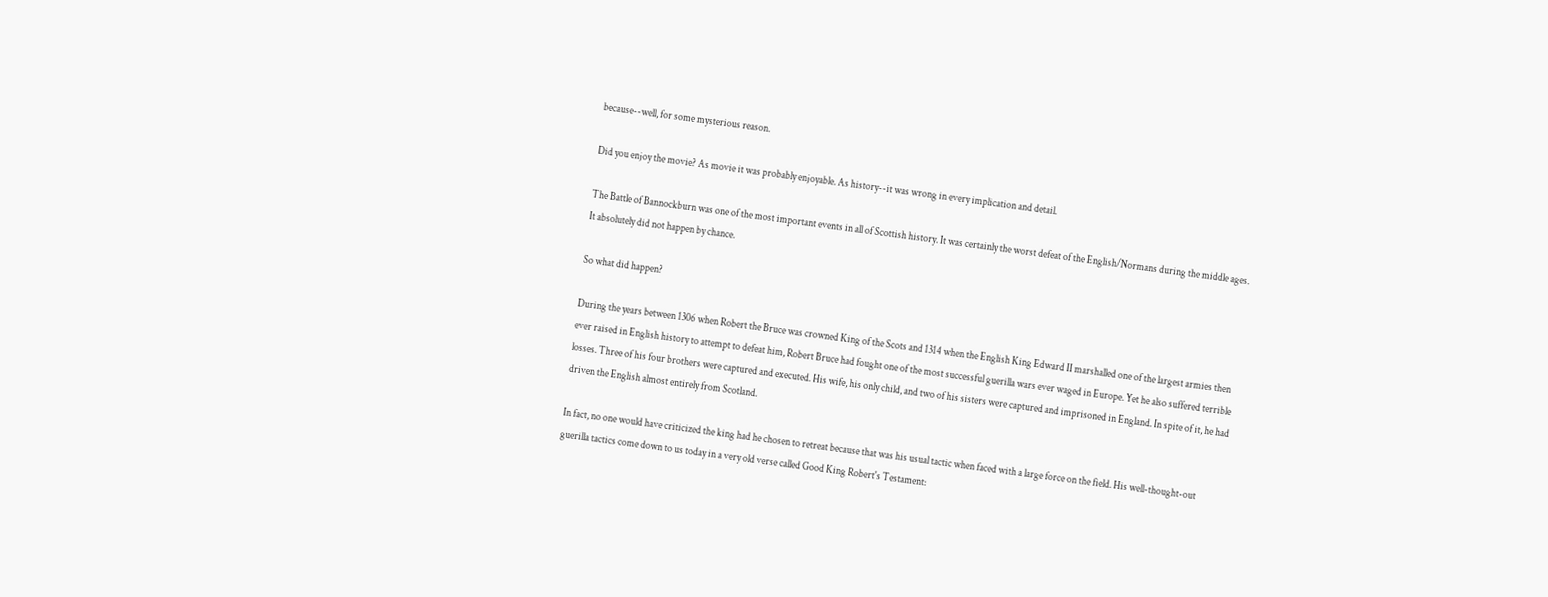because--well, for some mysterious reason.

Did you enjoy the movie? As movie it was probably enjoyable. As history--it was wrong in every implication and detail.

The Battle of Bannockburn was one of the most important events in all of Scottish history. It was certainly the worst defeat of the English/Normans during the middle ages. It absolutely did not happen by chance.

So what did happen?

During the years between 1306 when Robert the Bruce was crowned King of the Scots and 1314 when the English King Edward II marshalled one of the largest armies then ever raised in English history to attempt to defeat him, Robert Bruce had fought one of the most successful guerilla wars ever waged in Europe. Yet he also suffered terrible losses. Three of his four brothers were captured and executed. His wife, his only child, and two of his sisters were captured and imprisoned in England. In spite of it, he had driven the English almost entirely from Scotland.

In fact, no one would have criticized the king had he chosen to retreat because that was his usual tactic when faced with a large force on the field. His well-thought-out guerilla tactics come down to us today in a very old verse called Good King Robert's Testament: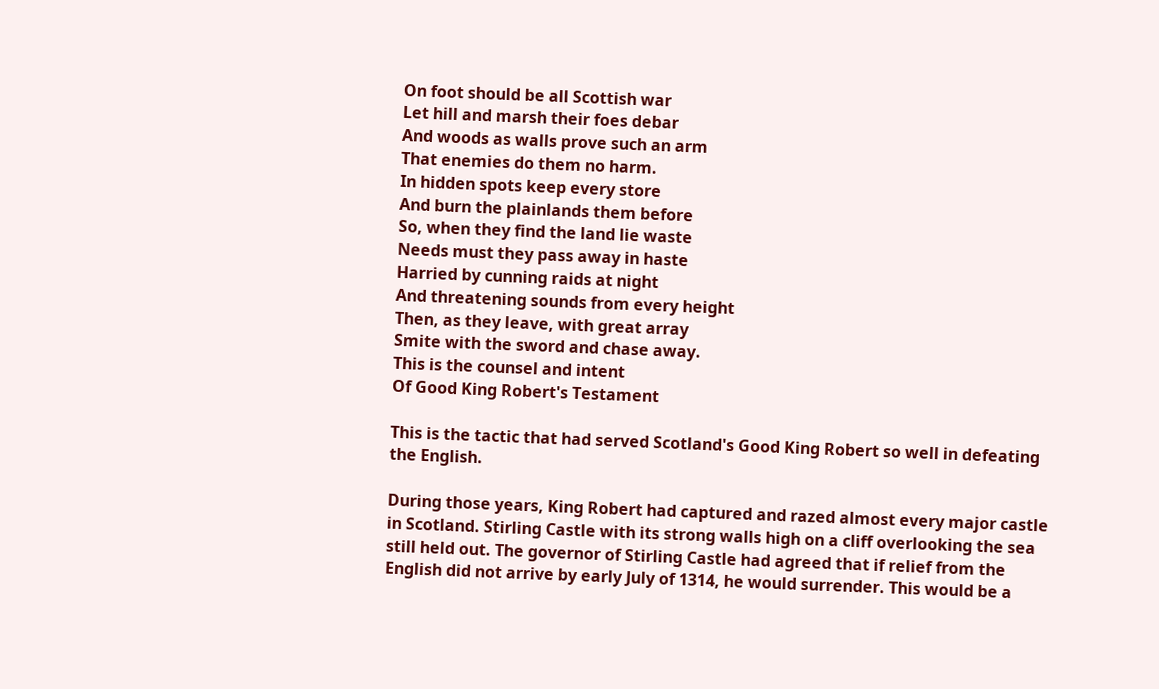On foot should be all Scottish war
Let hill and marsh their foes debar
And woods as walls prove such an arm
That enemies do them no harm.
In hidden spots keep every store
And burn the plainlands them before
So, when they find the land lie waste
Needs must they pass away in haste
Harried by cunning raids at night
And threatening sounds from every height
Then, as they leave, with great array
Smite with the sword and chase away.
This is the counsel and intent
Of Good King Robert's Testament

This is the tactic that had served Scotland's Good King Robert so well in defeating the English.

During those years, King Robert had captured and razed almost every major castle in Scotland. Stirling Castle with its strong walls high on a cliff overlooking the sea still held out. The governor of Stirling Castle had agreed that if relief from the English did not arrive by early July of 1314, he would surrender. This would be a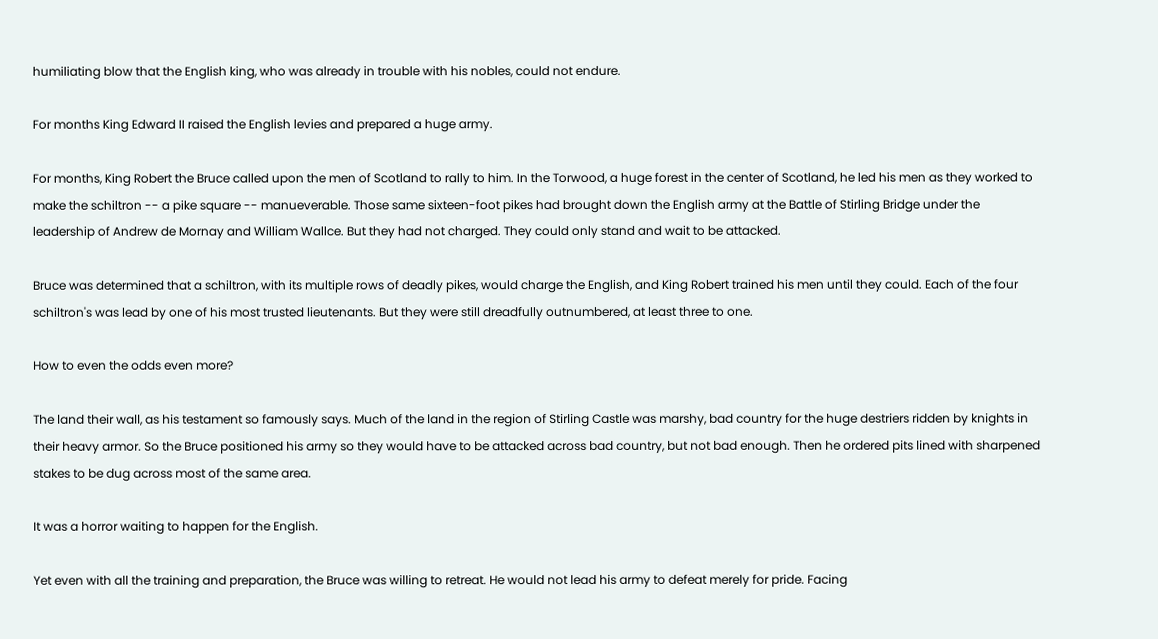humiliating blow that the English king, who was already in trouble with his nobles, could not endure.

For months King Edward II raised the English levies and prepared a huge army.

For months, King Robert the Bruce called upon the men of Scotland to rally to him. In the Torwood, a huge forest in the center of Scotland, he led his men as they worked to make the schiltron -- a pike square -- manueverable. Those same sixteen-foot pikes had brought down the English army at the Battle of Stirling Bridge under the leadership of Andrew de Mornay and William Wallce. But they had not charged. They could only stand and wait to be attacked.

Bruce was determined that a schiltron, with its multiple rows of deadly pikes, would charge the English, and King Robert trained his men until they could. Each of the four schiltron's was lead by one of his most trusted lieutenants. But they were still dreadfully outnumbered, at least three to one.

How to even the odds even more?

The land their wall, as his testament so famously says. Much of the land in the region of Stirling Castle was marshy, bad country for the huge destriers ridden by knights in their heavy armor. So the Bruce positioned his army so they would have to be attacked across bad country, but not bad enough. Then he ordered pits lined with sharpened stakes to be dug across most of the same area.

It was a horror waiting to happen for the English.

Yet even with all the training and preparation, the Bruce was willing to retreat. He would not lead his army to defeat merely for pride. Facing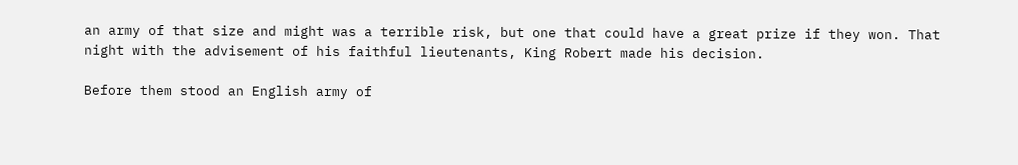an army of that size and might was a terrible risk, but one that could have a great prize if they won. That night with the advisement of his faithful lieutenants, King Robert made his decision.

Before them stood an English army of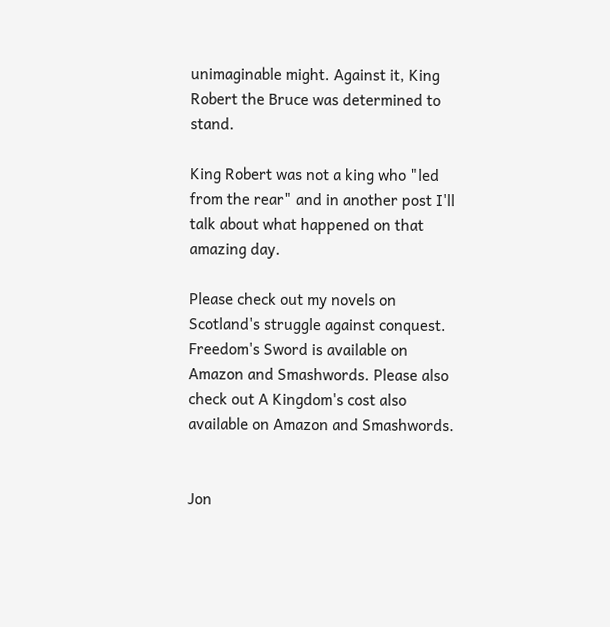unimaginable might. Against it, King Robert the Bruce was determined to stand.

King Robert was not a king who "led from the rear" and in another post I'll talk about what happened on that amazing day.

Please check out my novels on Scotland's struggle against conquest. Freedom's Sword is available on Amazon and Smashwords. Please also check out A Kingdom's cost also available on Amazon and Smashwords.


Jon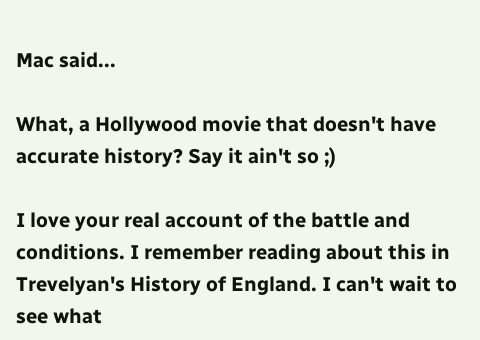Mac said...

What, a Hollywood movie that doesn't have accurate history? Say it ain't so ;)

I love your real account of the battle and conditions. I remember reading about this in Trevelyan's History of England. I can't wait to see what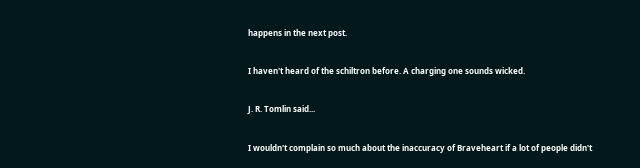happens in the next post.

I haven't heard of the schiltron before. A charging one sounds wicked.

J. R. Tomlin said...

I wouldn't complain so much about the inaccuracy of Braveheart if a lot of people didn't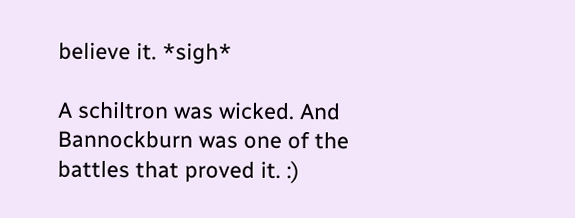believe it. *sigh*

A schiltron was wicked. And Bannockburn was one of the battles that proved it. :)